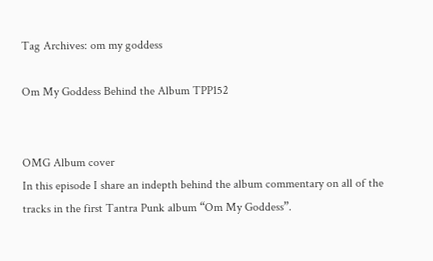Tag Archives: om my goddess

Om My Goddess Behind the Album TPP152


OMG Album cover
In this episode I share an indepth behind the album commentary on all of the tracks in the first Tantra Punk album “Om My Goddess”.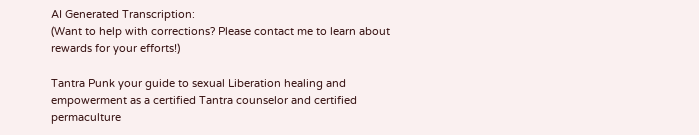AI Generated Transcription:
(Want to help with corrections? Please contact me to learn about rewards for your efforts!)

Tantra Punk your guide to sexual Liberation healing and empowerment as a certified Tantra counselor and certified permaculture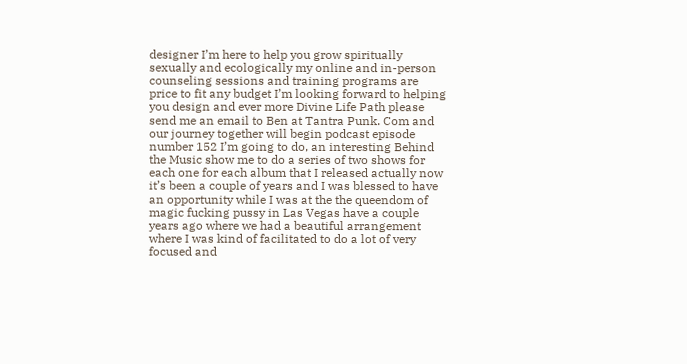designer I’m here to help you grow spiritually sexually and ecologically my online and in-person counseling sessions and training programs are price to fit any budget I’m looking forward to helping you design and ever more Divine Life Path please send me an email to Ben at Tantra Punk. Com and our journey together will begin podcast episode number 152 I’m going to do, an interesting Behind the Music show me to do a series of two shows for each one for each album that I released actually now it’s been a couple of years and I was blessed to have an opportunity while I was at the the queendom of magic fucking pussy in Las Vegas have a couple years ago where we had a beautiful arrangement where I was kind of facilitated to do a lot of very focused and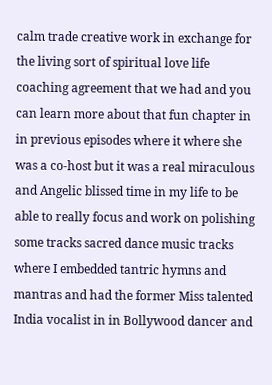calm trade creative work in exchange for the living sort of spiritual love life coaching agreement that we had and you can learn more about that fun chapter in in previous episodes where it where she was a co-host but it was a real miraculous and Angelic blissed time in my life to be able to really focus and work on polishing some tracks sacred dance music tracks where I embedded tantric hymns and mantras and had the former Miss talented India vocalist in in Bollywood dancer and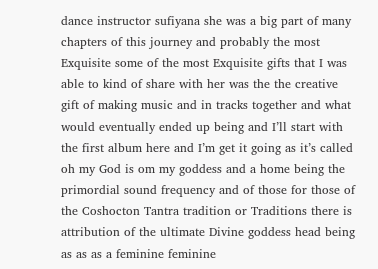dance instructor sufiyana she was a big part of many chapters of this journey and probably the most Exquisite some of the most Exquisite gifts that I was able to kind of share with her was the the creative gift of making music and in tracks together and what would eventually ended up being and I’ll start with the first album here and I’m get it going as it’s called oh my God is om my goddess and a home being the primordial sound frequency and of those for those of the Coshocton Tantra tradition or Traditions there is attribution of the ultimate Divine goddess head being as as as a feminine feminine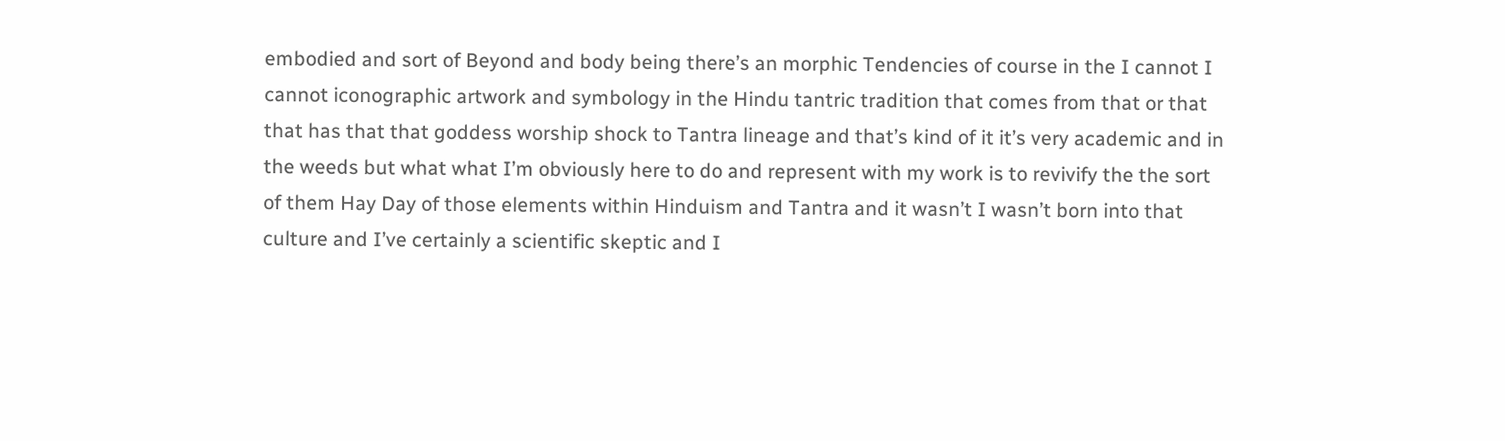embodied and sort of Beyond and body being there’s an morphic Tendencies of course in the I cannot I cannot iconographic artwork and symbology in the Hindu tantric tradition that comes from that or that that has that that goddess worship shock to Tantra lineage and that’s kind of it it’s very academic and in the weeds but what what I’m obviously here to do and represent with my work is to revivify the the sort of them Hay Day of those elements within Hinduism and Tantra and it wasn’t I wasn’t born into that culture and I’ve certainly a scientific skeptic and I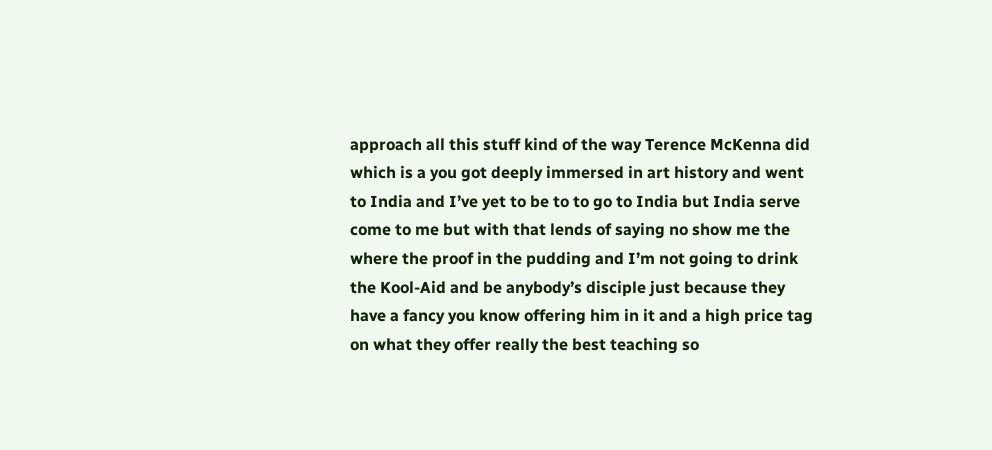approach all this stuff kind of the way Terence McKenna did which is a you got deeply immersed in art history and went to India and I’ve yet to be to to go to India but India serve come to me but with that lends of saying no show me the where the proof in the pudding and I’m not going to drink the Kool-Aid and be anybody’s disciple just because they have a fancy you know offering him in it and a high price tag on what they offer really the best teaching so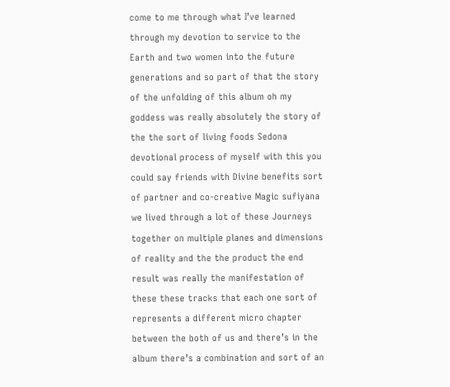come to me through what I’ve learned through my devotion to service to the Earth and two women into the future generations and so part of that the story of the unfolding of this album oh my goddess was really absolutely the story of the the sort of living foods Sedona devotional process of myself with this you could say friends with Divine benefits sort of partner and co-creative Magic sufiyana we lived through a lot of these Journeys together on multiple planes and dimensions of reality and the the product the end result was really the manifestation of these these tracks that each one sort of represents a different micro chapter between the both of us and there’s in the album there’s a combination and sort of an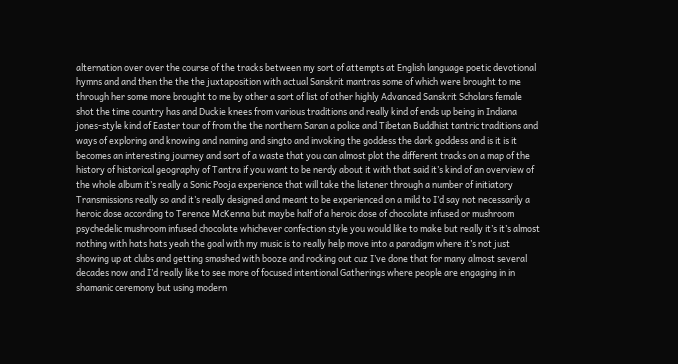alternation over over the course of the tracks between my sort of attempts at English language poetic devotional hymns and and then the the the juxtaposition with actual Sanskrit mantras some of which were brought to me through her some more brought to me by other a sort of list of other highly Advanced Sanskrit Scholars female shot the time country has and Duckie knees from various traditions and really kind of ends up being in Indiana jones-style kind of Easter tour of from the the northern Saran a police and Tibetan Buddhist tantric traditions and ways of exploring and knowing and naming and singto and invoking the goddess the dark goddess and is it is it becomes an interesting journey and sort of a waste that you can almost plot the different tracks on a map of the history of historical geography of Tantra if you want to be nerdy about it with that said it’s kind of an overview of the whole album it’s really a Sonic Pooja experience that will take the listener through a number of initiatory Transmissions really so and it’s really designed and meant to be experienced on a mild to I’d say not necessarily a heroic dose according to Terence McKenna but maybe half of a heroic dose of chocolate infused or mushroom psychedelic mushroom infused chocolate whichever confection style you would like to make but really it’s it’s almost nothing with hats hats yeah the goal with my music is to really help move into a paradigm where it’s not just showing up at clubs and getting smashed with booze and rocking out cuz I’ve done that for many almost several decades now and I’d really like to see more of focused intentional Gatherings where people are engaging in in shamanic ceremony but using modern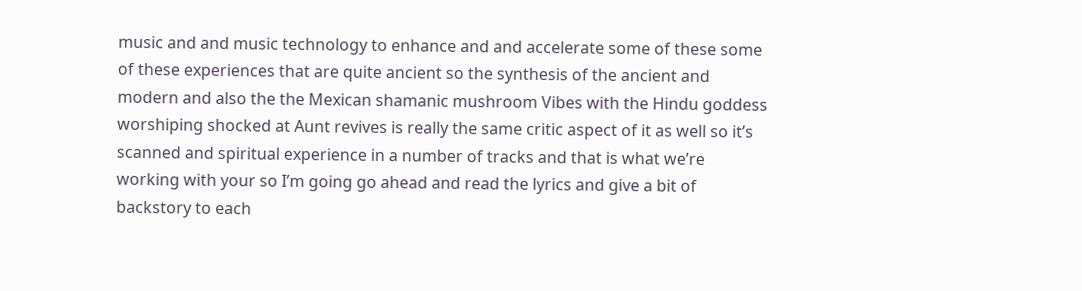music and and music technology to enhance and and accelerate some of these some of these experiences that are quite ancient so the synthesis of the ancient and modern and also the the Mexican shamanic mushroom Vibes with the Hindu goddess worshiping shocked at Aunt revives is really the same critic aspect of it as well so it’s scanned and spiritual experience in a number of tracks and that is what we’re working with your so I’m going go ahead and read the lyrics and give a bit of backstory to each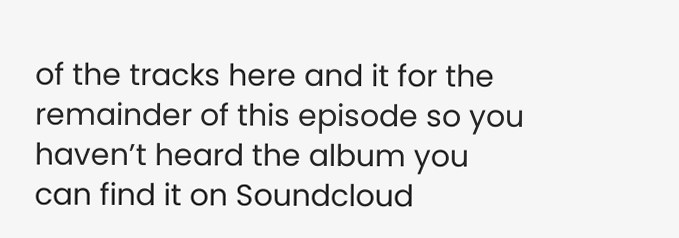of the tracks here and it for the remainder of this episode so you haven’t heard the album you can find it on Soundcloud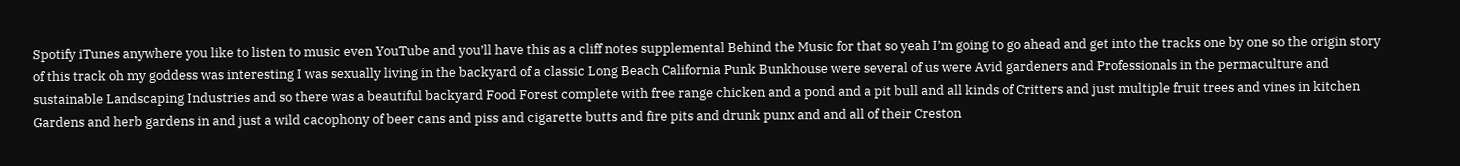Spotify iTunes anywhere you like to listen to music even YouTube and you’ll have this as a cliff notes supplemental Behind the Music for that so yeah I’m going to go ahead and get into the tracks one by one so the origin story of this track oh my goddess was interesting I was sexually living in the backyard of a classic Long Beach California Punk Bunkhouse were several of us were Avid gardeners and Professionals in the permaculture and sustainable Landscaping Industries and so there was a beautiful backyard Food Forest complete with free range chicken and a pond and a pit bull and all kinds of Critters and just multiple fruit trees and vines in kitchen Gardens and herb gardens in and just a wild cacophony of beer cans and piss and cigarette butts and fire pits and drunk punx and and all of their Creston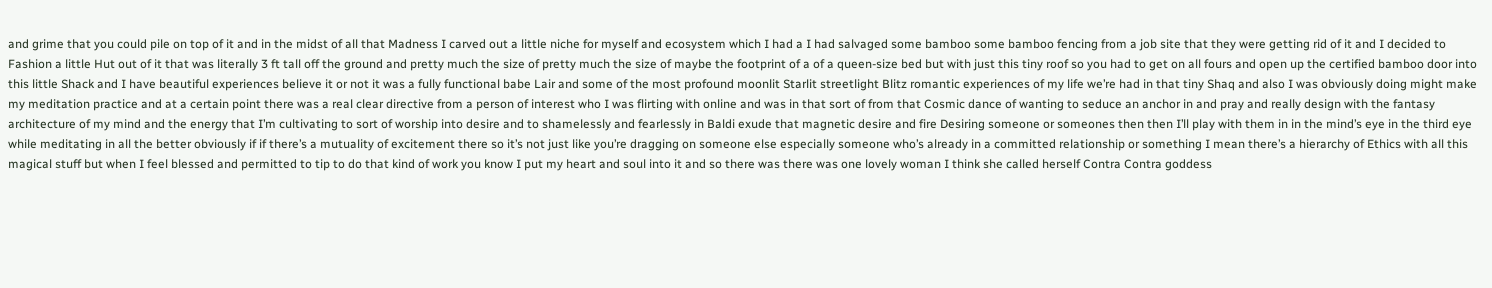and grime that you could pile on top of it and in the midst of all that Madness I carved out a little niche for myself and ecosystem which I had a I had salvaged some bamboo some bamboo fencing from a job site that they were getting rid of it and I decided to Fashion a little Hut out of it that was literally 3 ft tall off the ground and pretty much the size of pretty much the size of maybe the footprint of a of a queen-size bed but with just this tiny roof so you had to get on all fours and open up the certified bamboo door into this little Shack and I have beautiful experiences believe it or not it was a fully functional babe Lair and some of the most profound moonlit Starlit streetlight Blitz romantic experiences of my life we’re had in that tiny Shaq and also I was obviously doing might make my meditation practice and at a certain point there was a real clear directive from a person of interest who I was flirting with online and was in that sort of from that Cosmic dance of wanting to seduce an anchor in and pray and really design with the fantasy architecture of my mind and the energy that I’m cultivating to sort of worship into desire and to shamelessly and fearlessly in Baldi exude that magnetic desire and fire Desiring someone or someones then then I’ll play with them in in the mind’s eye in the third eye while meditating in all the better obviously if if there’s a mutuality of excitement there so it’s not just like you’re dragging on someone else especially someone who’s already in a committed relationship or something I mean there’s a hierarchy of Ethics with all this magical stuff but when I feel blessed and permitted to tip to do that kind of work you know I put my heart and soul into it and so there was there was one lovely woman I think she called herself Contra Contra goddess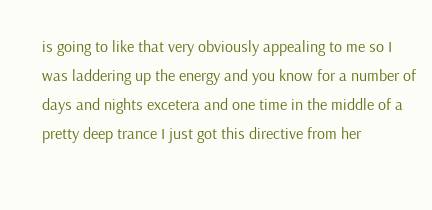is going to like that very obviously appealing to me so I was laddering up the energy and you know for a number of days and nights excetera and one time in the middle of a pretty deep trance I just got this directive from her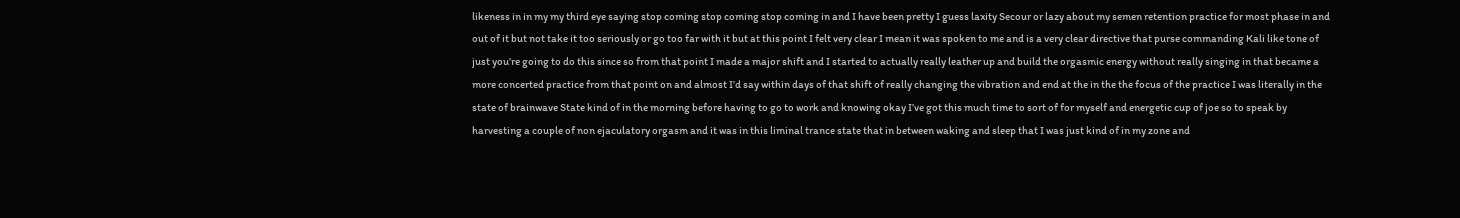likeness in in my my third eye saying stop coming stop coming stop coming in and I have been pretty I guess laxity Secour or lazy about my semen retention practice for most phase in and out of it but not take it too seriously or go too far with it but at this point I felt very clear I mean it was spoken to me and is a very clear directive that purse commanding Kali like tone of just you’re going to do this since so from that point I made a major shift and I started to actually really leather up and build the orgasmic energy without really singing in that became a more concerted practice from that point on and almost I’d say within days of that shift of really changing the vibration and end at the in the the focus of the practice I was literally in the state of brainwave State kind of in the morning before having to go to work and knowing okay I’ve got this much time to sort of for myself and energetic cup of joe so to speak by harvesting a couple of non ejaculatory orgasm and it was in this liminal trance state that in between waking and sleep that I was just kind of in my zone and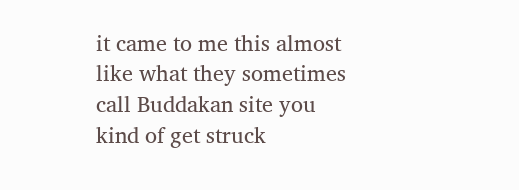it came to me this almost like what they sometimes call Buddakan site you kind of get struck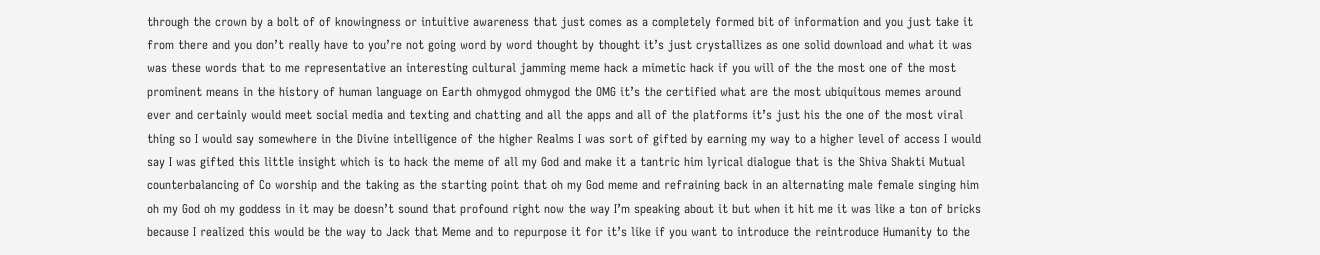through the crown by a bolt of of knowingness or intuitive awareness that just comes as a completely formed bit of information and you just take it from there and you don’t really have to you’re not going word by word thought by thought it’s just crystallizes as one solid download and what it was was these words that to me representative an interesting cultural jamming meme hack a mimetic hack if you will of the the most one of the most prominent means in the history of human language on Earth ohmygod ohmygod the OMG it’s the certified what are the most ubiquitous memes around ever and certainly would meet social media and texting and chatting and all the apps and all of the platforms it’s just his the one of the most viral thing so I would say somewhere in the Divine intelligence of the higher Realms I was sort of gifted by earning my way to a higher level of access I would say I was gifted this little insight which is to hack the meme of all my God and make it a tantric him lyrical dialogue that is the Shiva Shakti Mutual counterbalancing of Co worship and the taking as the starting point that oh my God meme and refraining back in an alternating male female singing him oh my God oh my goddess in it may be doesn’t sound that profound right now the way I’m speaking about it but when it hit me it was like a ton of bricks because I realized this would be the way to Jack that Meme and to repurpose it for it’s like if you want to introduce the reintroduce Humanity to the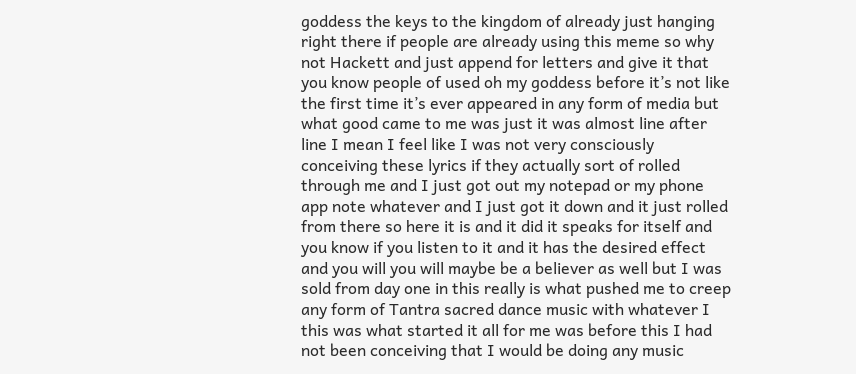goddess the keys to the kingdom of already just hanging right there if people are already using this meme so why not Hackett and just append for letters and give it that you know people of used oh my goddess before it’s not like the first time it’s ever appeared in any form of media but what good came to me was just it was almost line after line I mean I feel like I was not very consciously conceiving these lyrics if they actually sort of rolled through me and I just got out my notepad or my phone app note whatever and I just got it down and it just rolled from there so here it is and it did it speaks for itself and you know if you listen to it and it has the desired effect and you will you will maybe be a believer as well but I was sold from day one in this really is what pushed me to creep any form of Tantra sacred dance music with whatever I this was what started it all for me was before this I had not been conceiving that I would be doing any music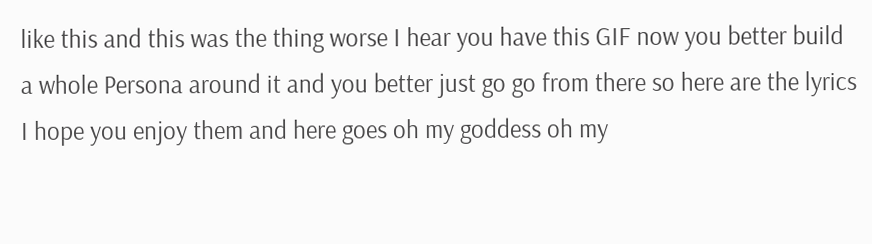like this and this was the thing worse I hear you have this GIF now you better build a whole Persona around it and you better just go go from there so here are the lyrics I hope you enjoy them and here goes oh my goddess oh my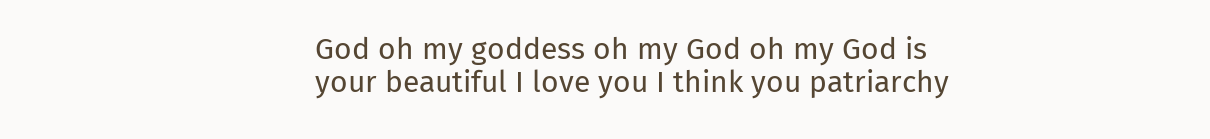God oh my goddess oh my God oh my God is your beautiful I love you I think you patriarchy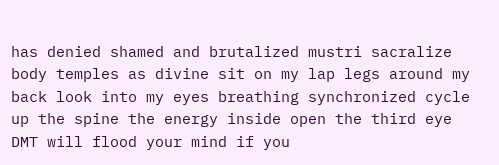has denied shamed and brutalized mustri sacralize body temples as divine sit on my lap legs around my back look into my eyes breathing synchronized cycle up the spine the energy inside open the third eye DMT will flood your mind if you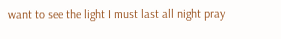want to see the light I must last all night pray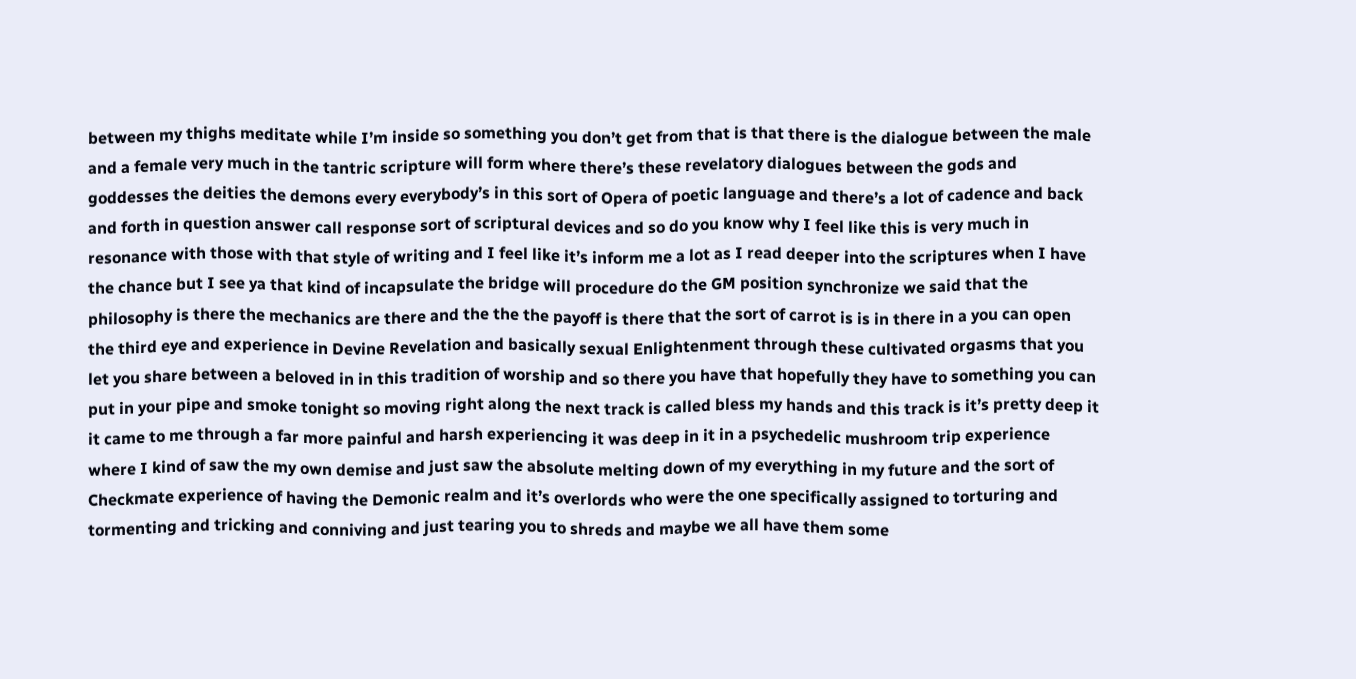between my thighs meditate while I’m inside so something you don’t get from that is that there is the dialogue between the male and a female very much in the tantric scripture will form where there’s these revelatory dialogues between the gods and goddesses the deities the demons every everybody’s in this sort of Opera of poetic language and there’s a lot of cadence and back and forth in question answer call response sort of scriptural devices and so do you know why I feel like this is very much in resonance with those with that style of writing and I feel like it’s inform me a lot as I read deeper into the scriptures when I have the chance but I see ya that kind of incapsulate the bridge will procedure do the GM position synchronize we said that the philosophy is there the mechanics are there and the the the payoff is there that the sort of carrot is is in there in a you can open the third eye and experience in Devine Revelation and basically sexual Enlightenment through these cultivated orgasms that you let you share between a beloved in in this tradition of worship and so there you have that hopefully they have to something you can put in your pipe and smoke tonight so moving right along the next track is called bless my hands and this track is it’s pretty deep it it came to me through a far more painful and harsh experiencing it was deep in it in a psychedelic mushroom trip experience where I kind of saw the my own demise and just saw the absolute melting down of my everything in my future and the sort of Checkmate experience of having the Demonic realm and it’s overlords who were the one specifically assigned to torturing and tormenting and tricking and conniving and just tearing you to shreds and maybe we all have them some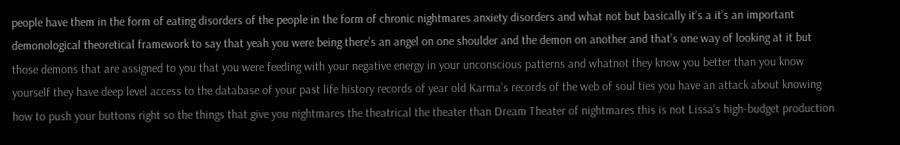people have them in the form of eating disorders of the people in the form of chronic nightmares anxiety disorders and what not but basically it’s a it’s an important demonological theoretical framework to say that yeah you were being there’s an angel on one shoulder and the demon on another and that’s one way of looking at it but those demons that are assigned to you that you were feeding with your negative energy in your unconscious patterns and whatnot they know you better than you know yourself they have deep level access to the database of your past life history records of year old Karma’s records of the web of soul ties you have an attack about knowing how to push your buttons right so the things that give you nightmares the theatrical the theater than Dream Theater of nightmares this is not Lissa’s high-budget production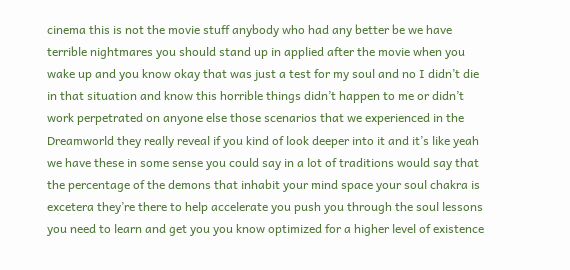cinema this is not the movie stuff anybody who had any better be we have terrible nightmares you should stand up in applied after the movie when you wake up and you know okay that was just a test for my soul and no I didn’t die in that situation and know this horrible things didn’t happen to me or didn’t work perpetrated on anyone else those scenarios that we experienced in the Dreamworld they really reveal if you kind of look deeper into it and it’s like yeah we have these in some sense you could say in a lot of traditions would say that the percentage of the demons that inhabit your mind space your soul chakra is excetera they’re there to help accelerate you push you through the soul lessons you need to learn and get you you know optimized for a higher level of existence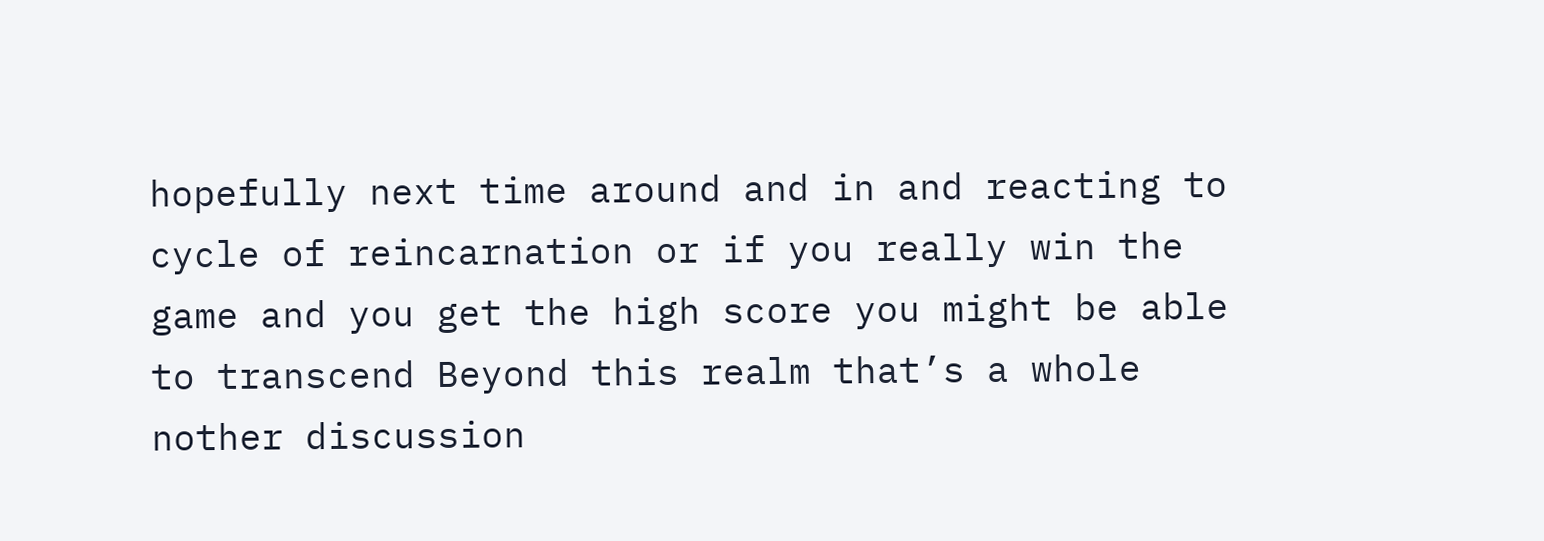hopefully next time around and in and reacting to cycle of reincarnation or if you really win the game and you get the high score you might be able to transcend Beyond this realm that’s a whole nother discussion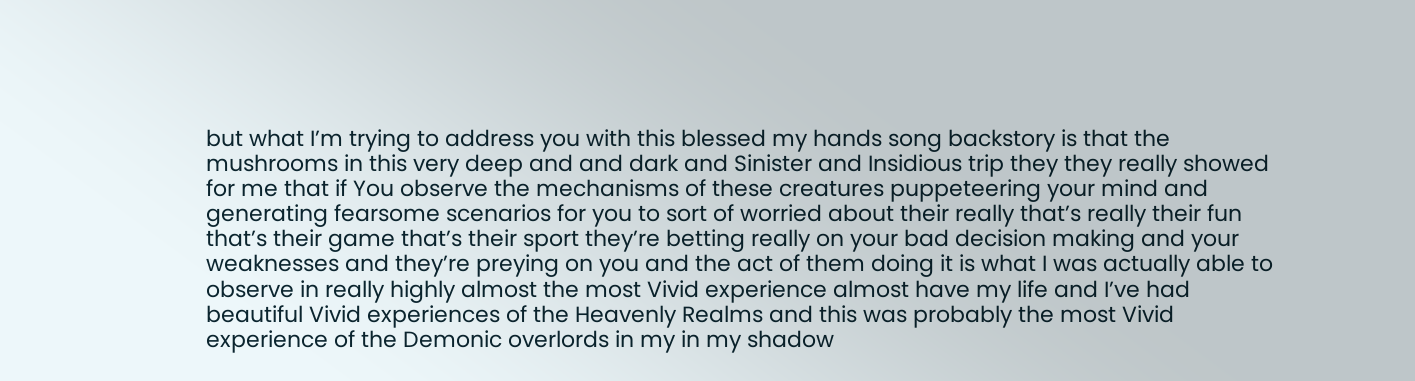but what I’m trying to address you with this blessed my hands song backstory is that the mushrooms in this very deep and and dark and Sinister and Insidious trip they they really showed for me that if You observe the mechanisms of these creatures puppeteering your mind and generating fearsome scenarios for you to sort of worried about their really that’s really their fun that’s their game that’s their sport they’re betting really on your bad decision making and your weaknesses and they’re preying on you and the act of them doing it is what I was actually able to observe in really highly almost the most Vivid experience almost have my life and I’ve had beautiful Vivid experiences of the Heavenly Realms and this was probably the most Vivid experience of the Demonic overlords in my in my shadow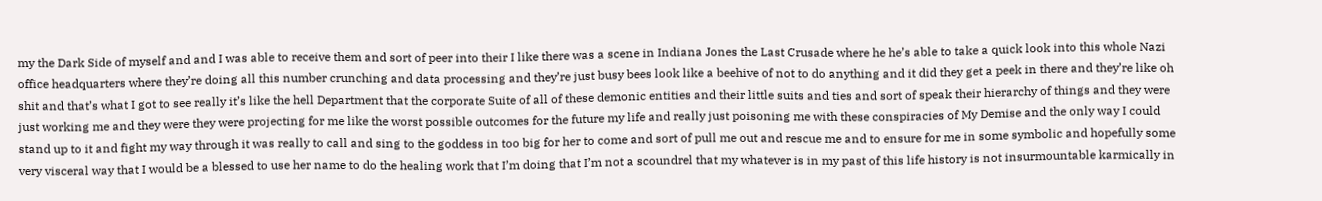my the Dark Side of myself and and I was able to receive them and sort of peer into their I like there was a scene in Indiana Jones the Last Crusade where he he’s able to take a quick look into this whole Nazi office headquarters where they’re doing all this number crunching and data processing and they’re just busy bees look like a beehive of not to do anything and it did they get a peek in there and they’re like oh shit and that’s what I got to see really it’s like the hell Department that the corporate Suite of all of these demonic entities and their little suits and ties and sort of speak their hierarchy of things and they were just working me and they were they were projecting for me like the worst possible outcomes for the future my life and really just poisoning me with these conspiracies of My Demise and the only way I could stand up to it and fight my way through it was really to call and sing to the goddess in too big for her to come and sort of pull me out and rescue me and to ensure for me in some symbolic and hopefully some very visceral way that I would be a blessed to use her name to do the healing work that I’m doing that I’m not a scoundrel that my whatever is in my past of this life history is not insurmountable karmically in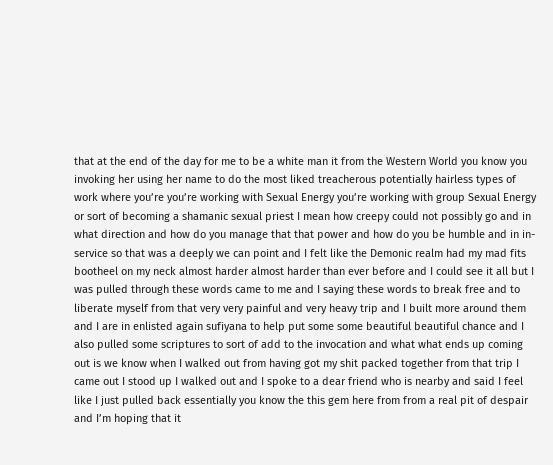that at the end of the day for me to be a white man it from the Western World you know you invoking her using her name to do the most liked treacherous potentially hairless types of work where you’re you’re working with Sexual Energy you’re working with group Sexual Energy or sort of becoming a shamanic sexual priest I mean how creepy could not possibly go and in what direction and how do you manage that that power and how do you be humble and in in-service so that was a deeply we can point and I felt like the Demonic realm had my mad fits bootheel on my neck almost harder almost harder than ever before and I could see it all but I was pulled through these words came to me and I saying these words to break free and to liberate myself from that very very painful and very heavy trip and I built more around them and I are in enlisted again sufiyana to help put some some beautiful beautiful chance and I also pulled some scriptures to sort of add to the invocation and what what ends up coming out is we know when I walked out from having got my shit packed together from that trip I came out I stood up I walked out and I spoke to a dear friend who is nearby and said I feel like I just pulled back essentially you know the this gem here from from a real pit of despair and I’m hoping that it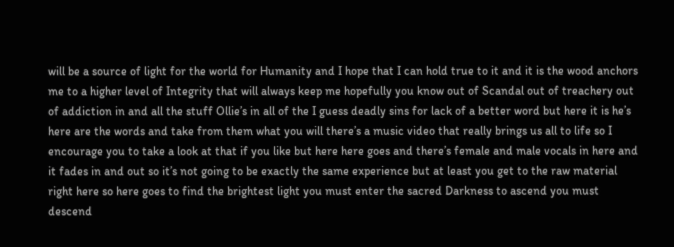will be a source of light for the world for Humanity and I hope that I can hold true to it and it is the wood anchors me to a higher level of Integrity that will always keep me hopefully you know out of Scandal out of treachery out of addiction in and all the stuff Ollie’s in all of the I guess deadly sins for lack of a better word but here it is he’s here are the words and take from them what you will there’s a music video that really brings us all to life so I encourage you to take a look at that if you like but here here goes and there’s female and male vocals in here and it fades in and out so it’s not going to be exactly the same experience but at least you get to the raw material right here so here goes to find the brightest light you must enter the sacred Darkness to ascend you must descend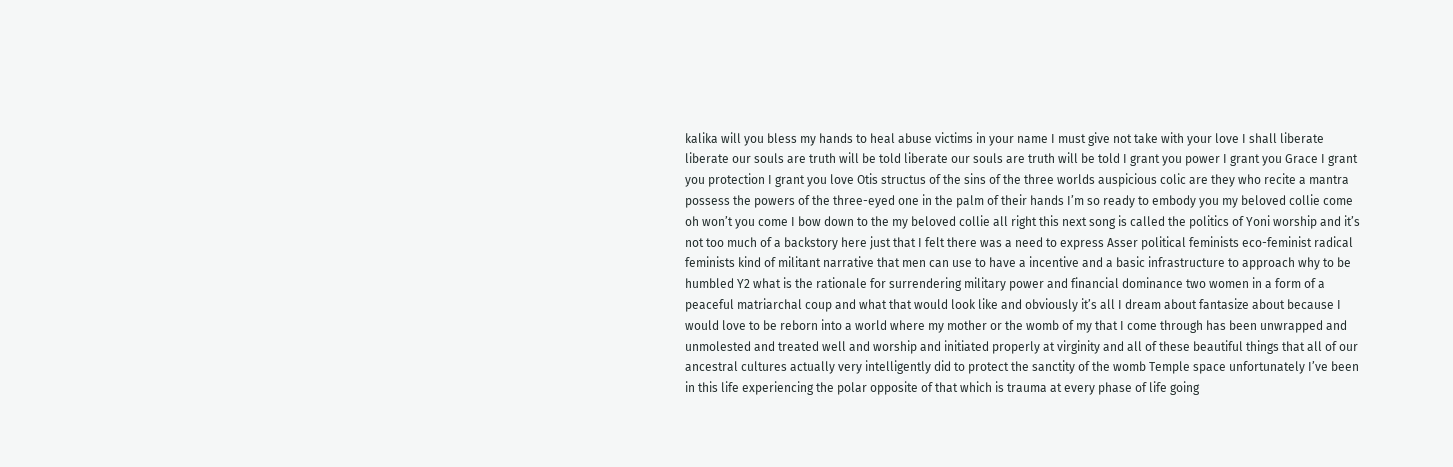kalika will you bless my hands to heal abuse victims in your name I must give not take with your love I shall liberate liberate our souls are truth will be told liberate our souls are truth will be told I grant you power I grant you Grace I grant you protection I grant you love Otis structus of the sins of the three worlds auspicious colic are they who recite a mantra possess the powers of the three-eyed one in the palm of their hands I’m so ready to embody you my beloved collie come oh won’t you come I bow down to the my beloved collie all right this next song is called the politics of Yoni worship and it’s not too much of a backstory here just that I felt there was a need to express Asser political feminists eco-feminist radical feminists kind of militant narrative that men can use to have a incentive and a basic infrastructure to approach why to be humbled Y2 what is the rationale for surrendering military power and financial dominance two women in a form of a peaceful matriarchal coup and what that would look like and obviously it’s all I dream about fantasize about because I would love to be reborn into a world where my mother or the womb of my that I come through has been unwrapped and unmolested and treated well and worship and initiated properly at virginity and all of these beautiful things that all of our ancestral cultures actually very intelligently did to protect the sanctity of the womb Temple space unfortunately I’ve been in this life experiencing the polar opposite of that which is trauma at every phase of life going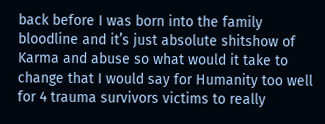back before I was born into the family bloodline and it’s just absolute shitshow of Karma and abuse so what would it take to change that I would say for Humanity too well for 4 trauma survivors victims to really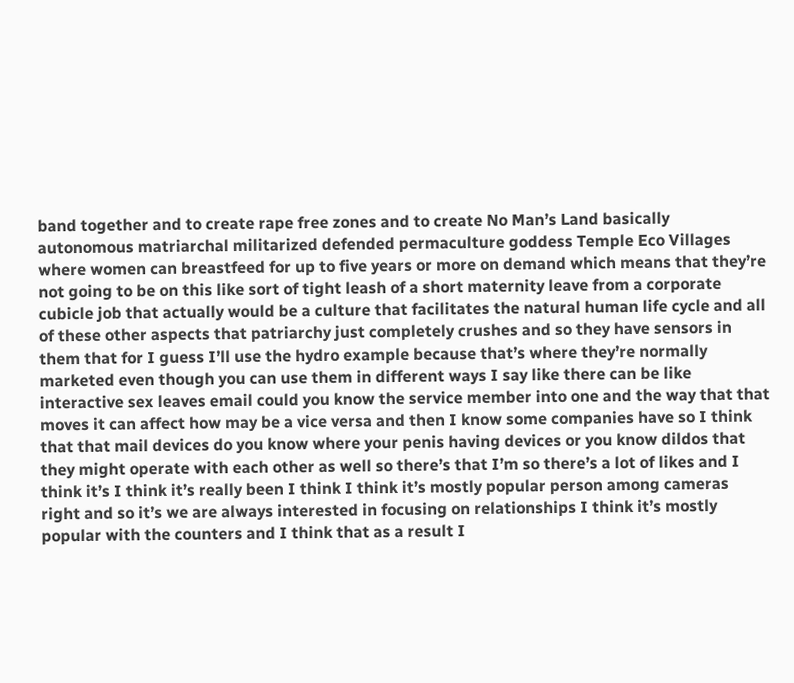band together and to create rape free zones and to create No Man’s Land basically autonomous matriarchal militarized defended permaculture goddess Temple Eco Villages where women can breastfeed for up to five years or more on demand which means that they’re not going to be on this like sort of tight leash of a short maternity leave from a corporate cubicle job that actually would be a culture that facilitates the natural human life cycle and all of these other aspects that patriarchy just completely crushes and so they have sensors in them that for I guess I’ll use the hydro example because that’s where they’re normally marketed even though you can use them in different ways I say like there can be like interactive sex leaves email could you know the service member into one and the way that that moves it can affect how may be a vice versa and then I know some companies have so I think that that mail devices do you know where your penis having devices or you know dildos that they might operate with each other as well so there’s that I’m so there’s a lot of likes and I think it’s I think it’s really been I think I think it’s mostly popular person among cameras right and so it’s we are always interested in focusing on relationships I think it’s mostly popular with the counters and I think that as a result I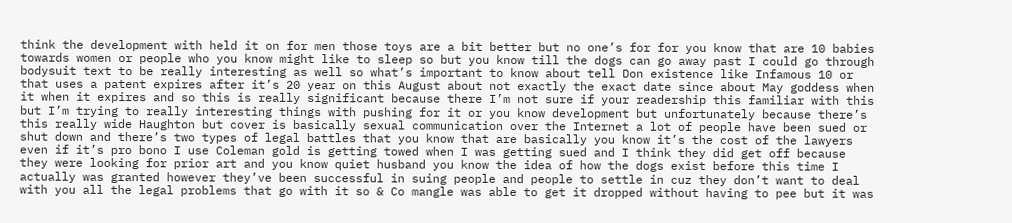think the development with held it on for men those toys are a bit better but no one’s for for you know that are 10 babies towards women or people who you know might like to sleep so but you know till the dogs can go away past I could go through bodysuit text to be really interesting as well so what’s important to know about tell Don existence like Infamous 10 or that uses a patent expires after it’s 20 year on this August about not exactly the exact date since about May goddess when it when it expires and so this is really significant because there I’m not sure if your readership this familiar with this but I’m trying to really interesting things with pushing for it or you know development but unfortunately because there’s this really wide Haughton but cover is basically sexual communication over the Internet a lot of people have been sued or shut down and there’s two types of legal battles that you know that are basically you know it’s the cost of the lawyers even if it’s pro bono I use Coleman gold is getting towed when I was getting sued and I think they did get off because they were looking for prior art and you know quiet husband you know the idea of how the dogs exist before this time I actually was granted however they’ve been successful in suing people and people to settle in cuz they don’t want to deal with you all the legal problems that go with it so & Co mangle was able to get it dropped without having to pee but it was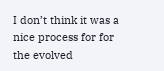I don’t think it was a nice process for for the evolved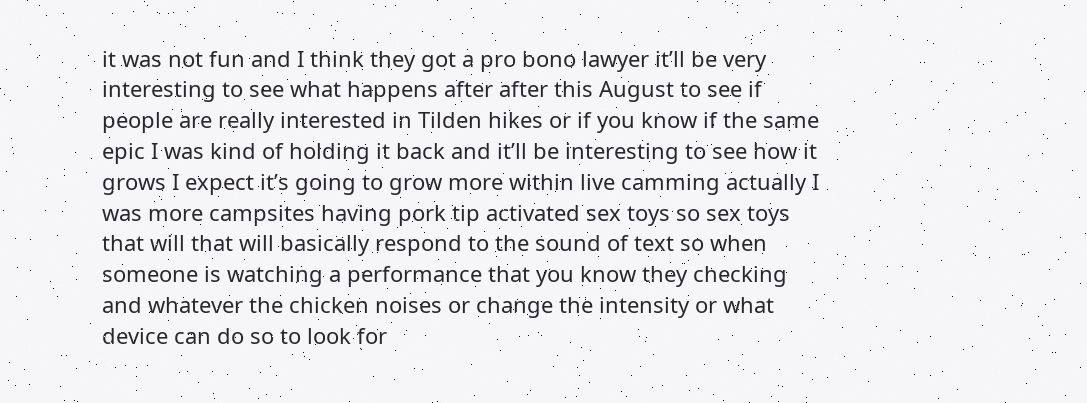it was not fun and I think they got a pro bono lawyer it’ll be very interesting to see what happens after after this August to see if people are really interested in Tilden hikes or if you know if the same epic I was kind of holding it back and it’ll be interesting to see how it grows I expect it’s going to grow more within live camming actually I was more campsites having pork tip activated sex toys so sex toys that will that will basically respond to the sound of text so when someone is watching a performance that you know they checking and whatever the chicken noises or change the intensity or what device can do so to look for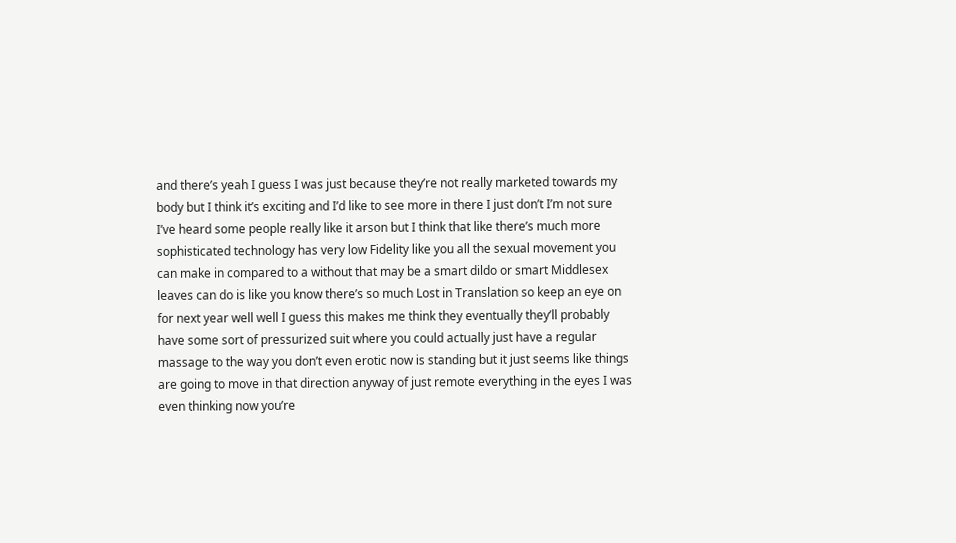and there’s yeah I guess I was just because they’re not really marketed towards my body but I think it’s exciting and I’d like to see more in there I just don’t I’m not sure I’ve heard some people really like it arson but I think that like there’s much more sophisticated technology has very low Fidelity like you all the sexual movement you can make in compared to a without that may be a smart dildo or smart Middlesex leaves can do is like you know there’s so much Lost in Translation so keep an eye on for next year well well I guess this makes me think they eventually they’ll probably have some sort of pressurized suit where you could actually just have a regular massage to the way you don’t even erotic now is standing but it just seems like things are going to move in that direction anyway of just remote everything in the eyes I was even thinking now you’re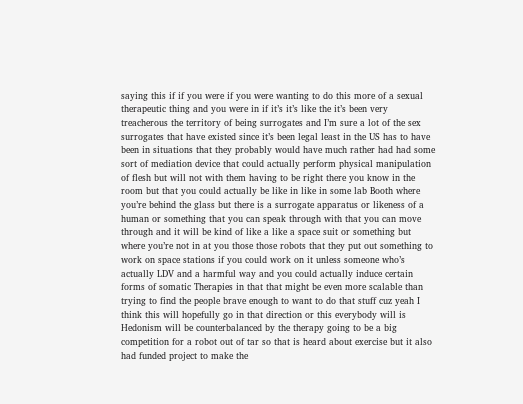saying this if if you were if you were wanting to do this more of a sexual therapeutic thing and you were in if it’s it’s like the it’s been very treacherous the territory of being surrogates and I’m sure a lot of the sex surrogates that have existed since it’s been legal least in the US has to have been in situations that they probably would have much rather had had some sort of mediation device that could actually perform physical manipulation of flesh but will not with them having to be right there you know in the room but that you could actually be like in like in some lab Booth where you’re behind the glass but there is a surrogate apparatus or likeness of a human or something that you can speak through with that you can move through and it will be kind of like a like a space suit or something but where you’re not in at you those those robots that they put out something to work on space stations if you could work on it unless someone who’s actually LDV and a harmful way and you could actually induce certain forms of somatic Therapies in that that might be even more scalable than trying to find the people brave enough to want to do that stuff cuz yeah I think this will hopefully go in that direction or this everybody will is Hedonism will be counterbalanced by the therapy going to be a big competition for a robot out of tar so that is heard about exercise but it also had funded project to make the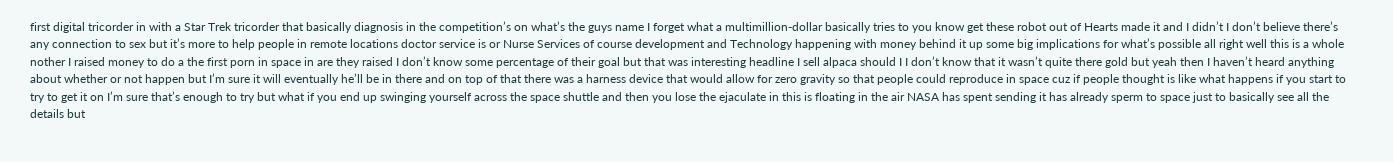first digital tricorder in with a Star Trek tricorder that basically diagnosis in the competition’s on what’s the guys name I forget what a multimillion-dollar basically tries to you know get these robot out of Hearts made it and I didn’t I don’t believe there’s any connection to sex but it’s more to help people in remote locations doctor service is or Nurse Services of course development and Technology happening with money behind it up some big implications for what’s possible all right well this is a whole nother I raised money to do a the first porn in space in are they raised I don’t know some percentage of their goal but that was interesting headline I sell alpaca should I I don’t know that it wasn’t quite there gold but yeah then I haven’t heard anything about whether or not happen but I’m sure it will eventually he’ll be in there and on top of that there was a harness device that would allow for zero gravity so that people could reproduce in space cuz if people thought is like what happens if you start to try to get it on I’m sure that’s enough to try but what if you end up swinging yourself across the space shuttle and then you lose the ejaculate in this is floating in the air NASA has spent sending it has already sperm to space just to basically see all the details but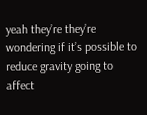yeah they’re they’re wondering if it’s possible to reduce gravity going to affect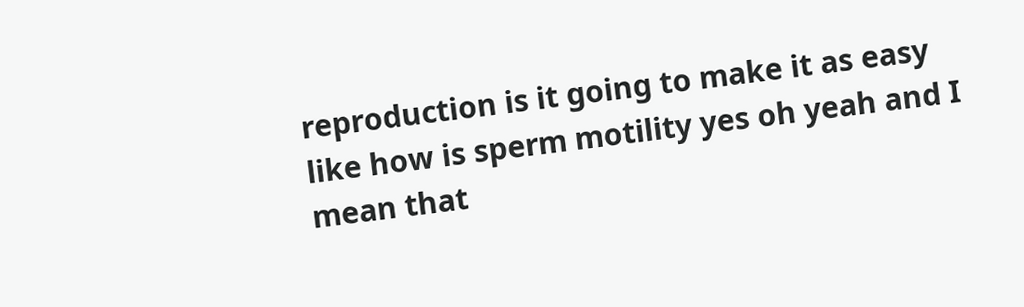reproduction is it going to make it as easy like how is sperm motility yes oh yeah and I mean that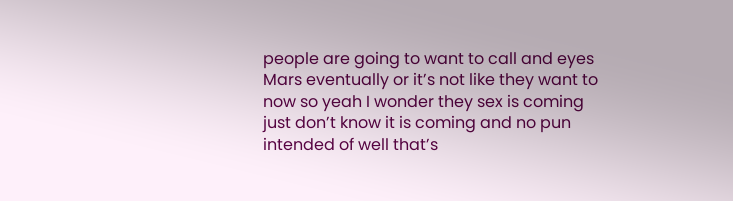people are going to want to call and eyes Mars eventually or it’s not like they want to now so yeah I wonder they sex is coming just don’t know it is coming and no pun intended of well that’s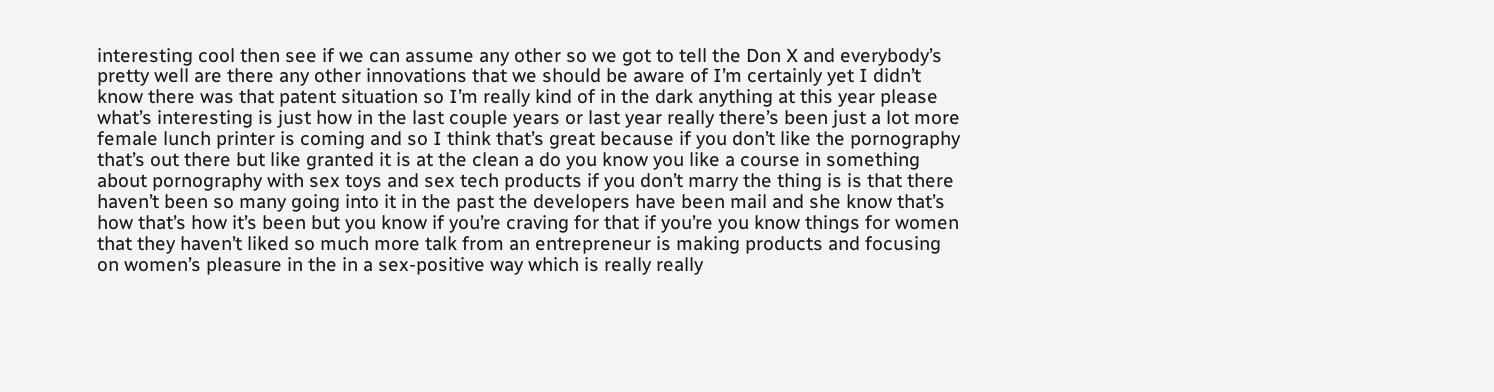interesting cool then see if we can assume any other so we got to tell the Don X and everybody’s pretty well are there any other innovations that we should be aware of I’m certainly yet I didn’t know there was that patent situation so I’m really kind of in the dark anything at this year please what’s interesting is just how in the last couple years or last year really there’s been just a lot more female lunch printer is coming and so I think that’s great because if you don’t like the pornography that’s out there but like granted it is at the clean a do you know you like a course in something about pornography with sex toys and sex tech products if you don’t marry the thing is is that there haven’t been so many going into it in the past the developers have been mail and she know that’s how that’s how it’s been but you know if you’re craving for that if you’re you know things for women that they haven’t liked so much more talk from an entrepreneur is making products and focusing on women’s pleasure in the in a sex-positive way which is really really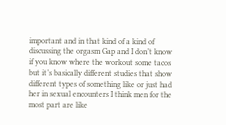important and in that kind of a kind of discussing the orgasm Gap and I don’t know if you know where the workout some tacos but it’s basically different studies that show different types of something like or just had her in sexual encounters I think men for the most part are like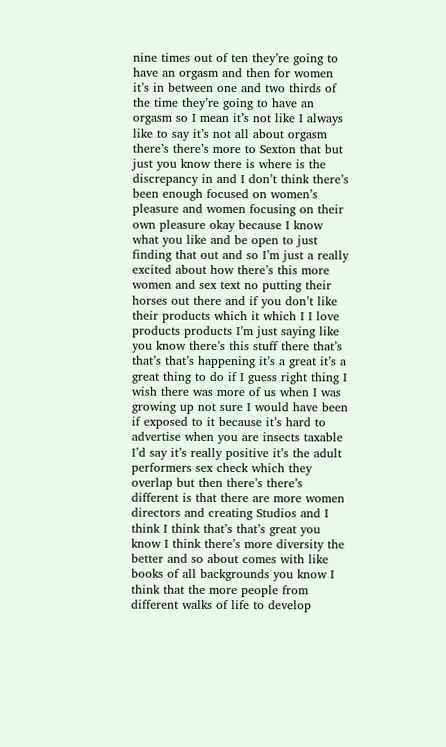nine times out of ten they’re going to have an orgasm and then for women it’s in between one and two thirds of the time they’re going to have an orgasm so I mean it’s not like I always like to say it’s not all about orgasm there’s there’s more to Sexton that but just you know there is where is the discrepancy in and I don’t think there’s been enough focused on women’s pleasure and women focusing on their own pleasure okay because I know what you like and be open to just finding that out and so I’m just a really excited about how there’s this more women and sex text no putting their horses out there and if you don’t like their products which it which I I love products products I’m just saying like you know there’s this stuff there that’s that’s that’s happening it’s a great it’s a great thing to do if I guess right thing I wish there was more of us when I was growing up not sure I would have been if exposed to it because it’s hard to advertise when you are insects taxable I’d say it’s really positive it’s the adult performers sex check which they overlap but then there’s there’s different is that there are more women directors and creating Studios and I think I think that’s that’s great you know I think there’s more diversity the better and so about comes with like books of all backgrounds you know I think that the more people from different walks of life to develop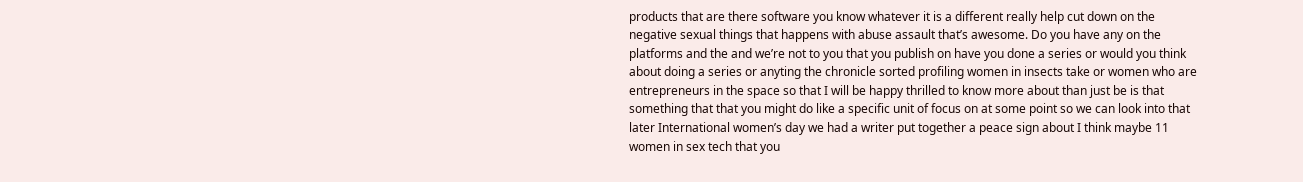products that are there software you know whatever it is a different really help cut down on the negative sexual things that happens with abuse assault that’s awesome. Do you have any on the platforms and the and we’re not to you that you publish on have you done a series or would you think about doing a series or anyting the chronicle sorted profiling women in insects take or women who are entrepreneurs in the space so that I will be happy thrilled to know more about than just be is that something that that you might do like a specific unit of focus on at some point so we can look into that later International women’s day we had a writer put together a peace sign about I think maybe 11 women in sex tech that you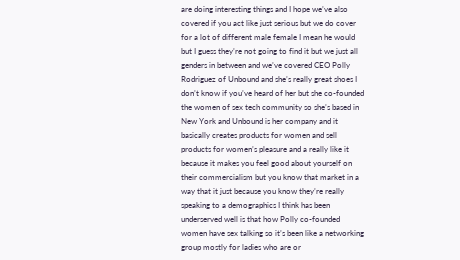are doing interesting things and I hope we’ve also covered if you act like just serious but we do cover for a lot of different male female I mean he would but I guess they’re not going to find it but we just all genders in between and we’ve covered CEO Polly Rodriguez of Unbound and she’s really great shoes I don’t know if you’ve heard of her but she co-founded the women of sex tech community so she’s based in New York and Unbound is her company and it basically creates products for women and sell products for women’s pleasure and a really like it because it makes you feel good about yourself on their commercialism but you know that market in a way that it just because you know they’re really speaking to a demographics I think has been underserved well is that how Polly co-founded women have sex talking so it’s been like a networking group mostly for ladies who are or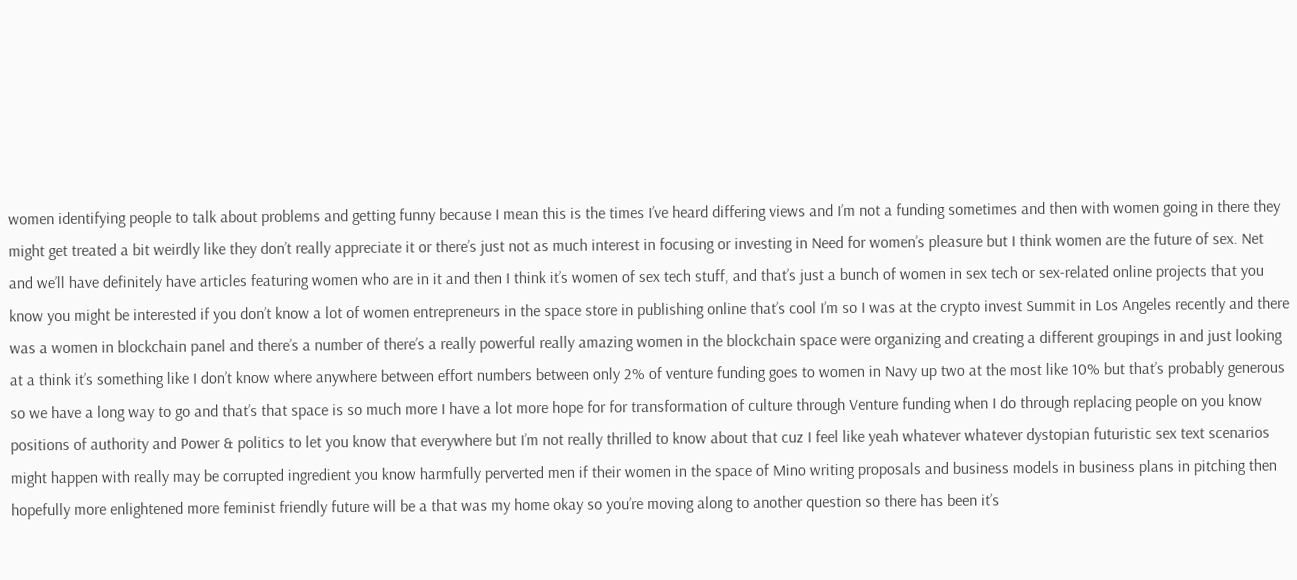women identifying people to talk about problems and getting funny because I mean this is the times I’ve heard differing views and I’m not a funding sometimes and then with women going in there they might get treated a bit weirdly like they don’t really appreciate it or there’s just not as much interest in focusing or investing in Need for women’s pleasure but I think women are the future of sex. Net and we’ll have definitely have articles featuring women who are in it and then I think it’s women of sex tech stuff, and that’s just a bunch of women in sex tech or sex-related online projects that you know you might be interested if you don’t know a lot of women entrepreneurs in the space store in publishing online that’s cool I’m so I was at the crypto invest Summit in Los Angeles recently and there was a women in blockchain panel and there’s a number of there’s a really powerful really amazing women in the blockchain space were organizing and creating a different groupings in and just looking at a think it’s something like I don’t know where anywhere between effort numbers between only 2% of venture funding goes to women in Navy up two at the most like 10% but that’s probably generous so we have a long way to go and that’s that space is so much more I have a lot more hope for for transformation of culture through Venture funding when I do through replacing people on you know positions of authority and Power & politics to let you know that everywhere but I’m not really thrilled to know about that cuz I feel like yeah whatever whatever dystopian futuristic sex text scenarios might happen with really may be corrupted ingredient you know harmfully perverted men if their women in the space of Mino writing proposals and business models in business plans in pitching then hopefully more enlightened more feminist friendly future will be a that was my home okay so you’re moving along to another question so there has been it’s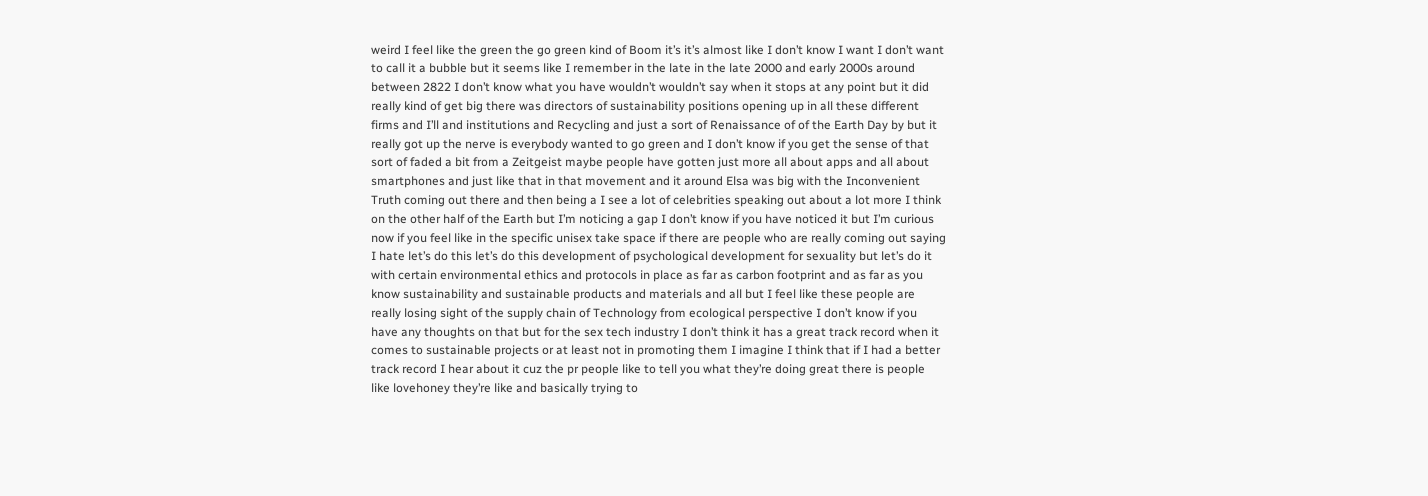weird I feel like the green the go green kind of Boom it’s it’s almost like I don’t know I want I don’t want to call it a bubble but it seems like I remember in the late in the late 2000 and early 2000s around between 2822 I don’t know what you have wouldn’t wouldn’t say when it stops at any point but it did really kind of get big there was directors of sustainability positions opening up in all these different firms and I’ll and institutions and Recycling and just a sort of Renaissance of of the Earth Day by but it really got up the nerve is everybody wanted to go green and I don’t know if you get the sense of that sort of faded a bit from a Zeitgeist maybe people have gotten just more all about apps and all about smartphones and just like that in that movement and it around Elsa was big with the Inconvenient Truth coming out there and then being a I see a lot of celebrities speaking out about a lot more I think on the other half of the Earth but I’m noticing a gap I don’t know if you have noticed it but I’m curious now if you feel like in the specific unisex take space if there are people who are really coming out saying I hate let’s do this let’s do this development of psychological development for sexuality but let’s do it with certain environmental ethics and protocols in place as far as carbon footprint and as far as you know sustainability and sustainable products and materials and all but I feel like these people are really losing sight of the supply chain of Technology from ecological perspective I don’t know if you have any thoughts on that but for the sex tech industry I don’t think it has a great track record when it comes to sustainable projects or at least not in promoting them I imagine I think that if I had a better track record I hear about it cuz the pr people like to tell you what they’re doing great there is people like lovehoney they’re like and basically trying to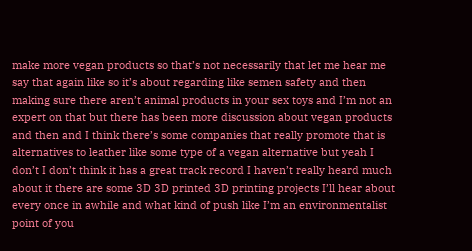make more vegan products so that’s not necessarily that let me hear me say that again like so it’s about regarding like semen safety and then making sure there aren’t animal products in your sex toys and I’m not an expert on that but there has been more discussion about vegan products and then and I think there’s some companies that really promote that is alternatives to leather like some type of a vegan alternative but yeah I don’t I don’t think it has a great track record I haven’t really heard much about it there are some 3D 3D printed 3D printing projects I’ll hear about every once in awhile and what kind of push like I’m an environmentalist point of you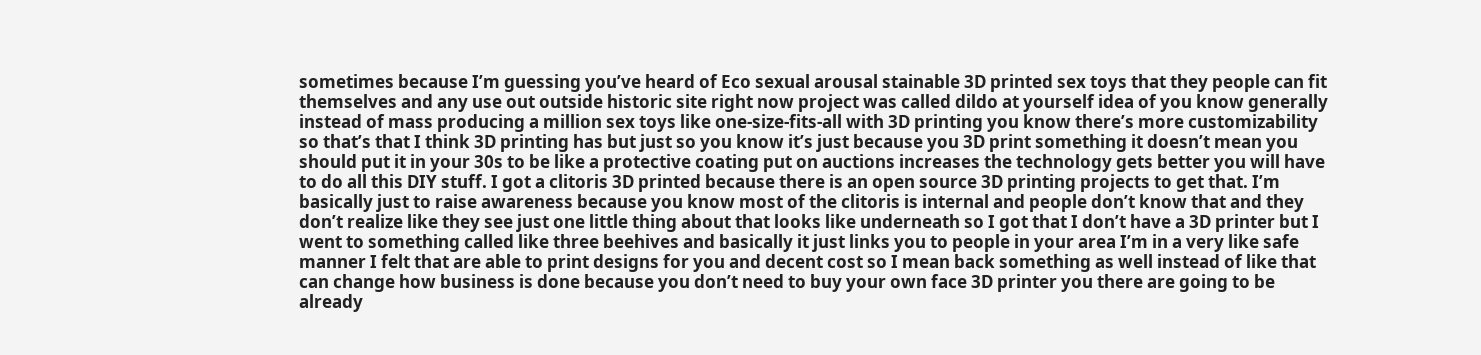sometimes because I’m guessing you’ve heard of Eco sexual arousal stainable 3D printed sex toys that they people can fit themselves and any use out outside historic site right now project was called dildo at yourself idea of you know generally instead of mass producing a million sex toys like one-size-fits-all with 3D printing you know there’s more customizability so that’s that I think 3D printing has but just so you know it’s just because you 3D print something it doesn’t mean you should put it in your 30s to be like a protective coating put on auctions increases the technology gets better you will have to do all this DIY stuff. I got a clitoris 3D printed because there is an open source 3D printing projects to get that. I’m basically just to raise awareness because you know most of the clitoris is internal and people don’t know that and they don’t realize like they see just one little thing about that looks like underneath so I got that I don’t have a 3D printer but I went to something called like three beehives and basically it just links you to people in your area I’m in a very like safe manner I felt that are able to print designs for you and decent cost so I mean back something as well instead of like that can change how business is done because you don’t need to buy your own face 3D printer you there are going to be already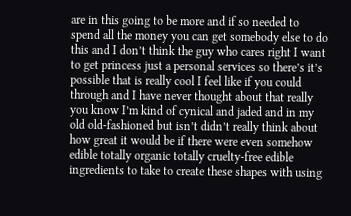are in this going to be more and if so needed to spend all the money you can get somebody else to do this and I don’t think the guy who cares right I want to get princess just a personal services so there’s it’s possible that is really cool I feel like if you could through and I have never thought about that really you know I’m kind of cynical and jaded and in my old old-fashioned but isn’t didn’t really think about how great it would be if there were even somehow edible totally organic totally cruelty-free edible ingredients to take to create these shapes with using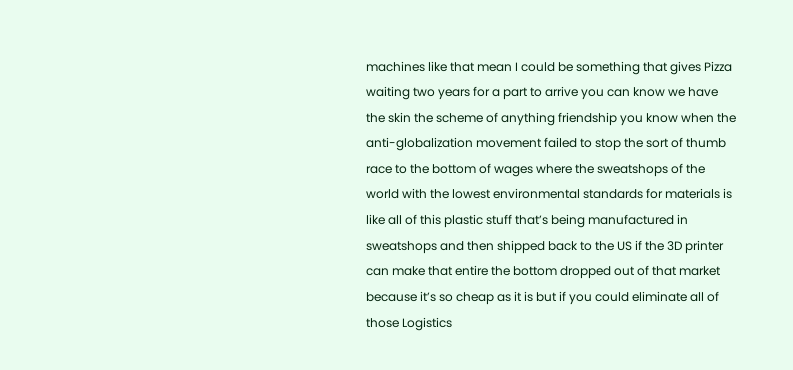machines like that mean I could be something that gives Pizza waiting two years for a part to arrive you can know we have the skin the scheme of anything friendship you know when the anti-globalization movement failed to stop the sort of thumb race to the bottom of wages where the sweatshops of the world with the lowest environmental standards for materials is like all of this plastic stuff that’s being manufactured in sweatshops and then shipped back to the US if the 3D printer can make that entire the bottom dropped out of that market because it’s so cheap as it is but if you could eliminate all of those Logistics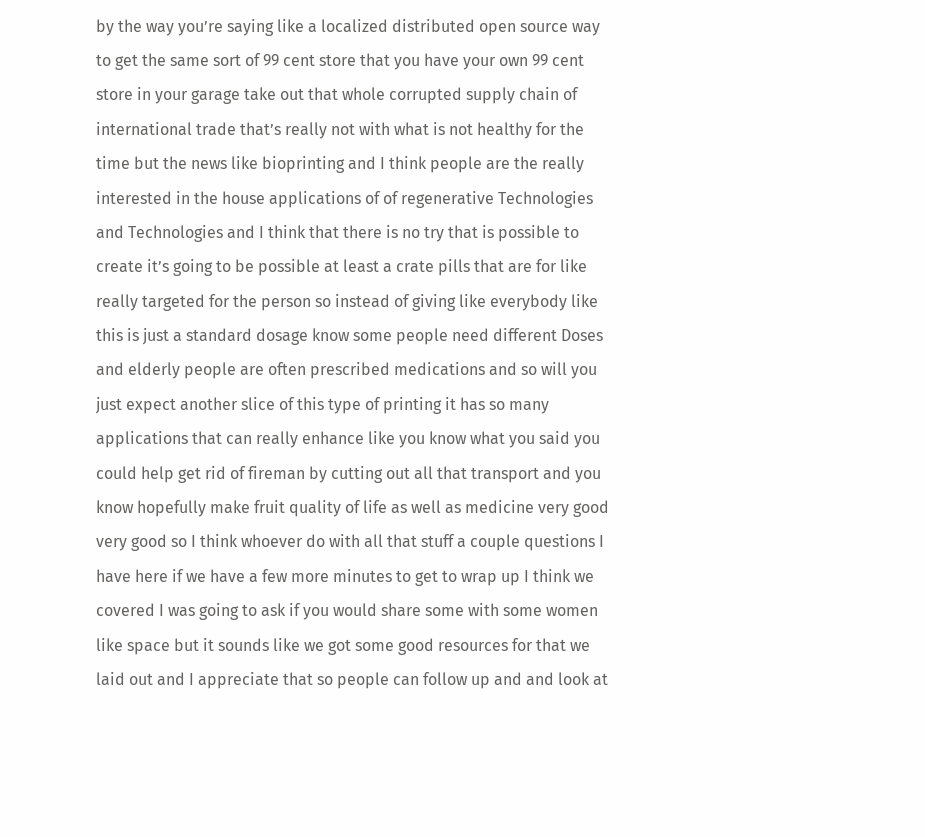by the way you’re saying like a localized distributed open source way to get the same sort of 99 cent store that you have your own 99 cent store in your garage take out that whole corrupted supply chain of international trade that’s really not with what is not healthy for the time but the news like bioprinting and I think people are the really interested in the house applications of of regenerative Technologies and Technologies and I think that there is no try that is possible to create it’s going to be possible at least a crate pills that are for like really targeted for the person so instead of giving like everybody like this is just a standard dosage know some people need different Doses and elderly people are often prescribed medications and so will you just expect another slice of this type of printing it has so many applications that can really enhance like you know what you said you could help get rid of fireman by cutting out all that transport and you know hopefully make fruit quality of life as well as medicine very good very good so I think whoever do with all that stuff a couple questions I have here if we have a few more minutes to get to wrap up I think we covered I was going to ask if you would share some with some women like space but it sounds like we got some good resources for that we laid out and I appreciate that so people can follow up and and look at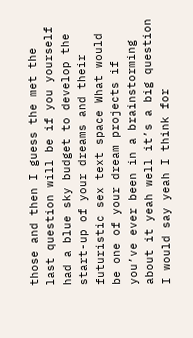those and then I guess the met the last question will be if you yourself had a blue sky budget to develop the start-up of your dreams and their futuristic sex text space What would be one of your dream projects if you’ve ever been in a brainstorming about it yeah well it’s a big question I would say yeah I think for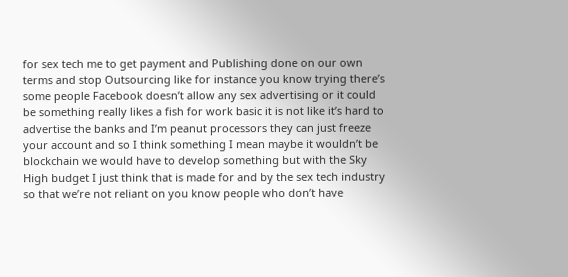for sex tech me to get payment and Publishing done on our own terms and stop Outsourcing like for instance you know trying there’s some people Facebook doesn’t allow any sex advertising or it could be something really likes a fish for work basic it is not like it’s hard to advertise the banks and I’m peanut processors they can just freeze your account and so I think something I mean maybe it wouldn’t be blockchain we would have to develop something but with the Sky High budget I just think that is made for and by the sex tech industry so that we’re not reliant on you know people who don’t have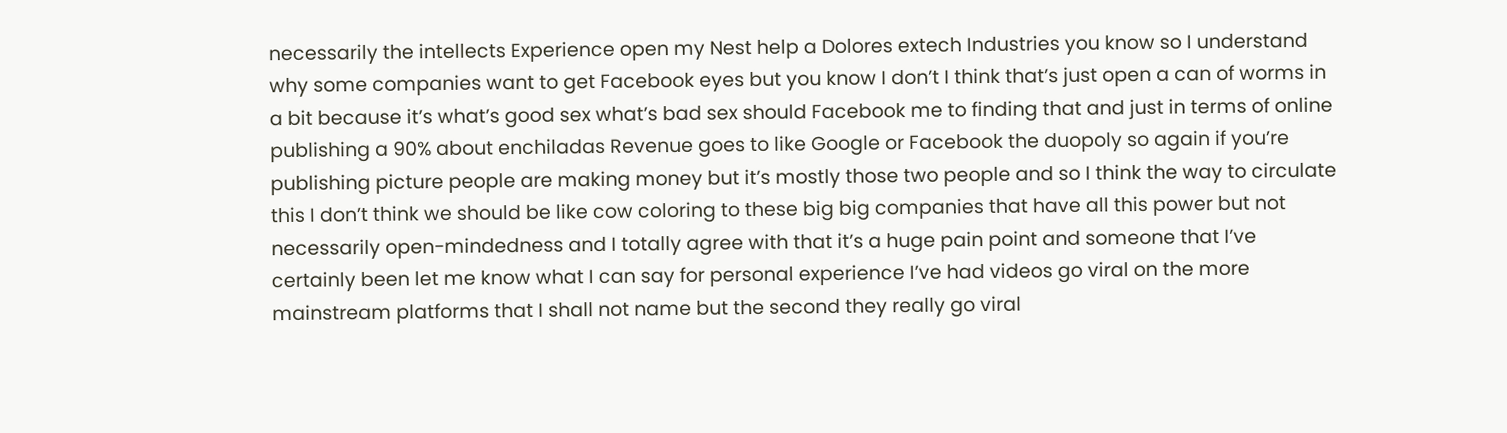necessarily the intellects Experience open my Nest help a Dolores extech Industries you know so I understand why some companies want to get Facebook eyes but you know I don’t I think that’s just open a can of worms in a bit because it’s what’s good sex what’s bad sex should Facebook me to finding that and just in terms of online publishing a 90% about enchiladas Revenue goes to like Google or Facebook the duopoly so again if you’re publishing picture people are making money but it’s mostly those two people and so I think the way to circulate this I don’t think we should be like cow coloring to these big big companies that have all this power but not necessarily open-mindedness and I totally agree with that it’s a huge pain point and someone that I’ve certainly been let me know what I can say for personal experience I’ve had videos go viral on the more mainstream platforms that I shall not name but the second they really go viral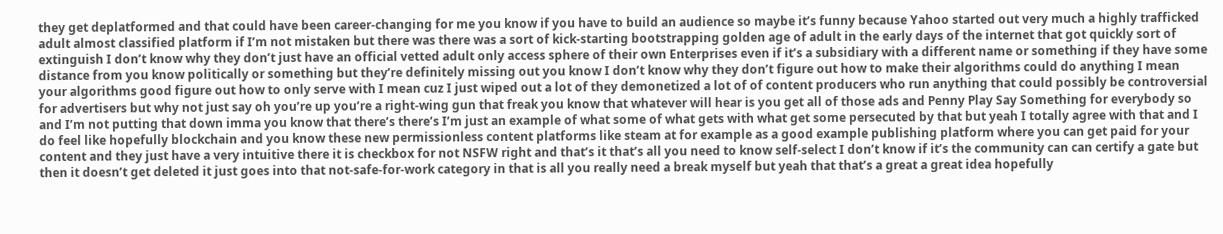they get deplatformed and that could have been career-changing for me you know if you have to build an audience so maybe it’s funny because Yahoo started out very much a highly trafficked adult almost classified platform if I’m not mistaken but there was there was a sort of kick-starting bootstrapping golden age of adult in the early days of the internet that got quickly sort of extinguish I don’t know why they don’t just have an official vetted adult only access sphere of their own Enterprises even if it’s a subsidiary with a different name or something if they have some distance from you know politically or something but they’re definitely missing out you know I don’t know why they don’t figure out how to make their algorithms could do anything I mean your algorithms good figure out how to only serve with I mean cuz I just wiped out a lot of they demonetized a lot of of content producers who run anything that could possibly be controversial for advertisers but why not just say oh you’re up you’re a right-wing gun that freak you know that whatever will hear is you get all of those ads and Penny Play Say Something for everybody so and I’m not putting that down imma you know that there’s there’s I’m just an example of what some of what gets with what get some persecuted by that but yeah I totally agree with that and I do feel like hopefully blockchain and you know these new permissionless content platforms like steam at for example as a good example publishing platform where you can get paid for your content and they just have a very intuitive there it is checkbox for not NSFW right and that’s it that’s all you need to know self-select I don’t know if it’s the community can can certify a gate but then it doesn’t get deleted it just goes into that not-safe-for-work category in that is all you really need a break myself but yeah that that’s a great a great idea hopefully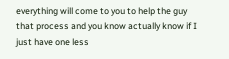everything will come to you to help the guy that process and you know actually know if I just have one less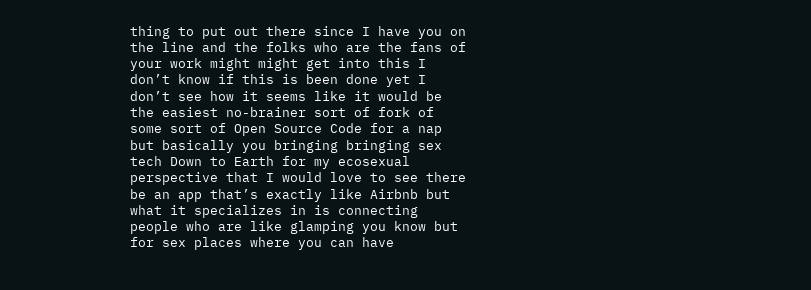thing to put out there since I have you on the line and the folks who are the fans of your work might might get into this I don’t know if this is been done yet I don’t see how it seems like it would be the easiest no-brainer sort of fork of some sort of Open Source Code for a nap but basically you bringing bringing sex tech Down to Earth for my ecosexual perspective that I would love to see there be an app that’s exactly like Airbnb but what it specializes in is connecting people who are like glamping you know but for sex places where you can have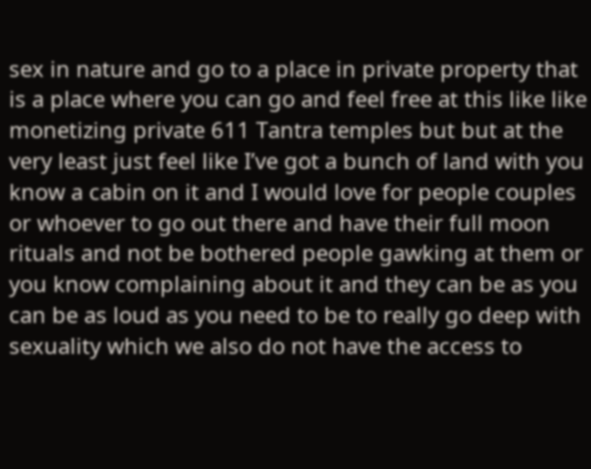sex in nature and go to a place in private property that is a place where you can go and feel free at this like like monetizing private 611 Tantra temples but but at the very least just feel like I’ve got a bunch of land with you know a cabin on it and I would love for people couples or whoever to go out there and have their full moon rituals and not be bothered people gawking at them or you know complaining about it and they can be as you can be as loud as you need to be to really go deep with sexuality which we also do not have the access to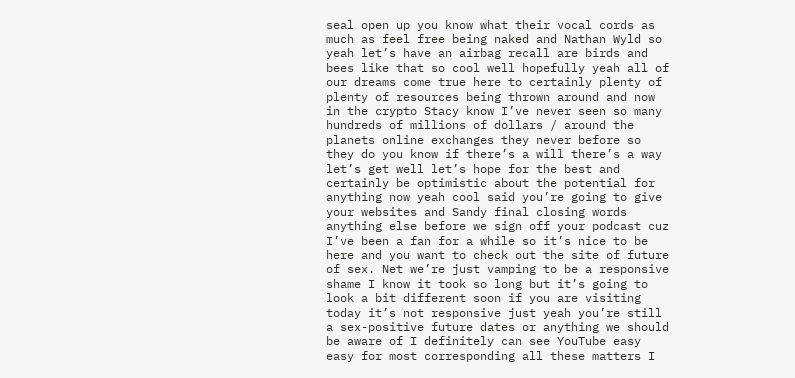seal open up you know what their vocal cords as much as feel free being naked and Nathan Wyld so yeah let’s have an airbag recall are birds and bees like that so cool well hopefully yeah all of our dreams come true here to certainly plenty of plenty of resources being thrown around and now in the crypto Stacy know I’ve never seen so many hundreds of millions of dollars / around the planets online exchanges they never before so they do you know if there’s a will there’s a way let’s get well let’s hope for the best and certainly be optimistic about the potential for anything now yeah cool said you’re going to give your websites and Sandy final closing words anything else before we sign off your podcast cuz I’ve been a fan for a while so it’s nice to be here and you want to check out the site of future of sex. Net we’re just vamping to be a responsive shame I know it took so long but it’s going to look a bit different soon if you are visiting today it’s not responsive just yeah you’re still a sex-positive future dates or anything we should be aware of I definitely can see YouTube easy easy for most corresponding all these matters I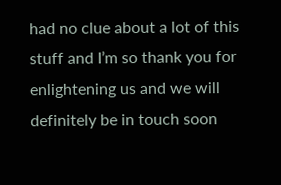had no clue about a lot of this stuff and I’m so thank you for enlightening us and we will definitely be in touch soon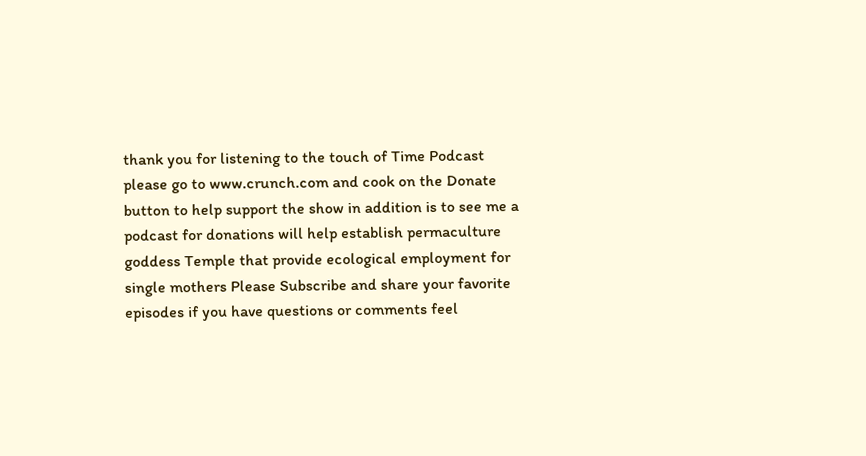thank you for listening to the touch of Time Podcast please go to www.crunch.com and cook on the Donate button to help support the show in addition is to see me a podcast for donations will help establish permaculture goddess Temple that provide ecological employment for single mothers Please Subscribe and share your favorite episodes if you have questions or comments feel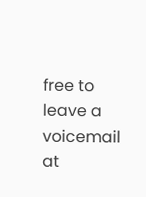free to leave a voicemail at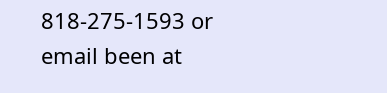818-275-1593 or email been at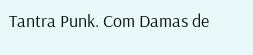Tantra Punk. Com Damas de